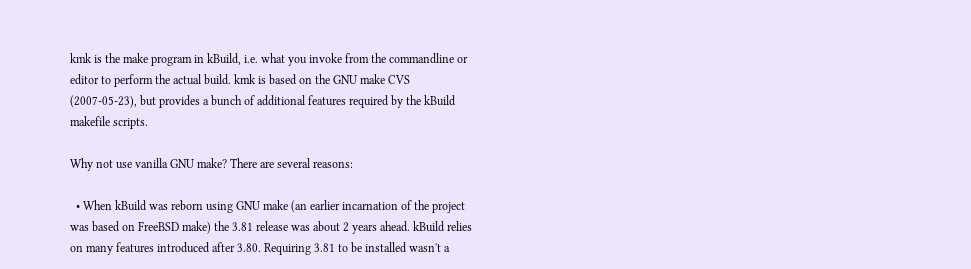kmk is the make program in kBuild, i.e. what you invoke from the commandline or editor to perform the actual build. kmk is based on the GNU make CVS (2007-05-23), but provides a bunch of additional features required by the kBuild makefile scripts.

Why not use vanilla GNU make? There are several reasons:

  • When kBuild was reborn using GNU make (an earlier incarnation of the project was based on FreeBSD make) the 3.81 release was about 2 years ahead. kBuild relies on many features introduced after 3.80. Requiring 3.81 to be installed wasn't a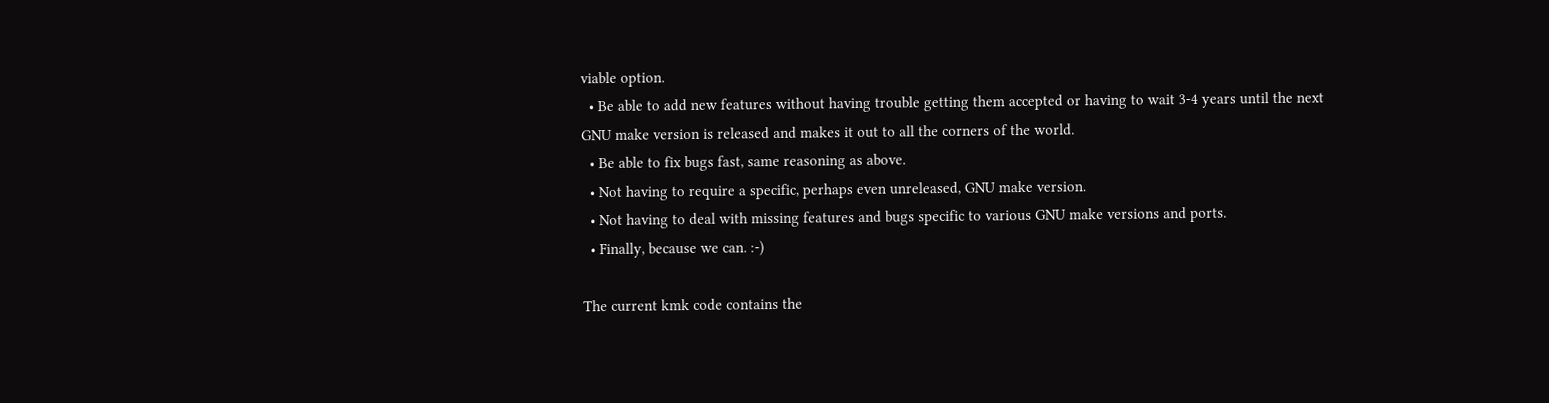viable option.
  • Be able to add new features without having trouble getting them accepted or having to wait 3-4 years until the next GNU make version is released and makes it out to all the corners of the world.
  • Be able to fix bugs fast, same reasoning as above.
  • Not having to require a specific, perhaps even unreleased, GNU make version.
  • Not having to deal with missing features and bugs specific to various GNU make versions and ports.
  • Finally, because we can. :-)

The current kmk code contains the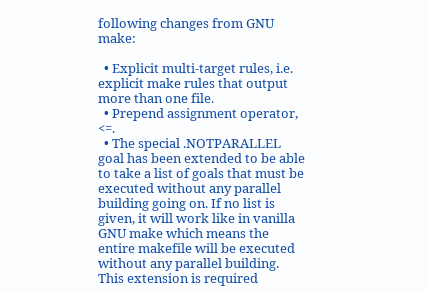following changes from GNU make:

  • Explicit multi-target rules, i.e. explicit make rules that output more than one file.
  • Prepend assignment operator, <=.
  • The special .NOTPARALLEL goal has been extended to be able to take a list of goals that must be executed without any parallel building going on. If no list is given, it will work like in vanilla GNU make which means the entire makefile will be executed without any parallel building. This extension is required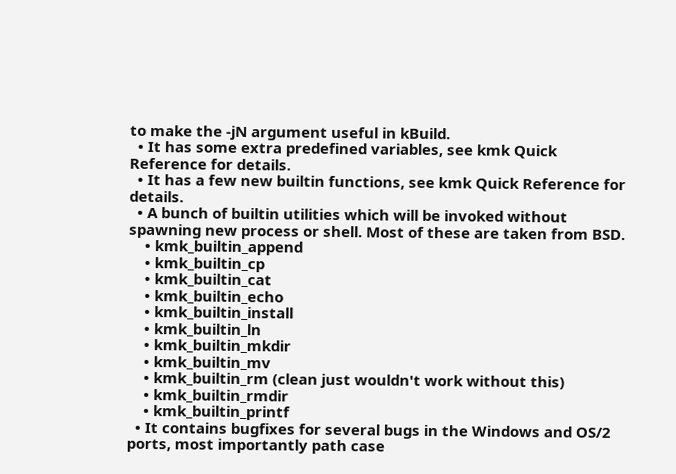to make the -jN argument useful in kBuild.
  • It has some extra predefined variables, see kmk Quick Reference for details.
  • It has a few new builtin functions, see kmk Quick Reference for details.
  • A bunch of builtin utilities which will be invoked without spawning new process or shell. Most of these are taken from BSD.
    • kmk_builtin_append
    • kmk_builtin_cp
    • kmk_builtin_cat
    • kmk_builtin_echo
    • kmk_builtin_install
    • kmk_builtin_ln
    • kmk_builtin_mkdir
    • kmk_builtin_mv
    • kmk_builtin_rm (clean just wouldn't work without this)
    • kmk_builtin_rmdir
    • kmk_builtin_printf
  • It contains bugfixes for several bugs in the Windows and OS/2 ports, most importantly path case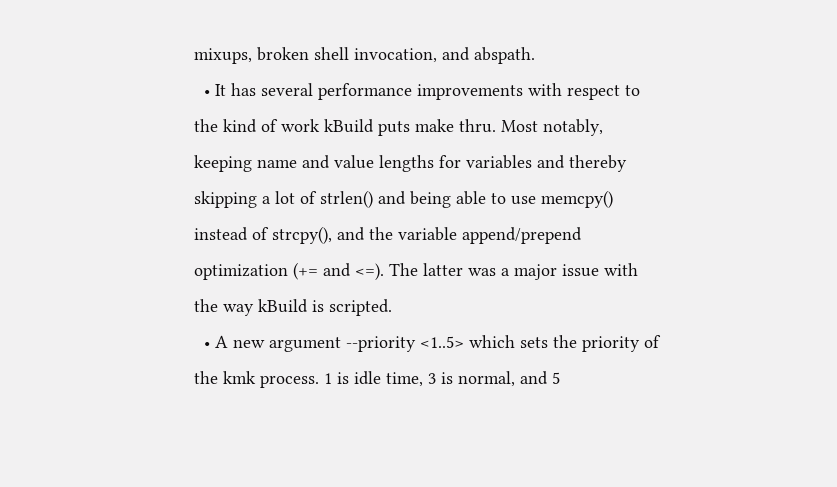mixups, broken shell invocation, and abspath.
  • It has several performance improvements with respect to the kind of work kBuild puts make thru. Most notably, keeping name and value lengths for variables and thereby skipping a lot of strlen() and being able to use memcpy() instead of strcpy(), and the variable append/prepend optimization (+= and <=). The latter was a major issue with the way kBuild is scripted.
  • A new argument --priority <1..5> which sets the priority of the kmk process. 1 is idle time, 3 is normal, and 5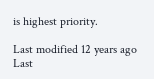is highest priority.

Last modified 12 years ago Last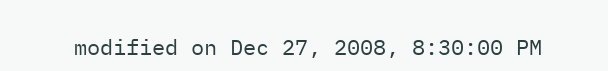modified on Dec 27, 2008, 8:30:00 PM